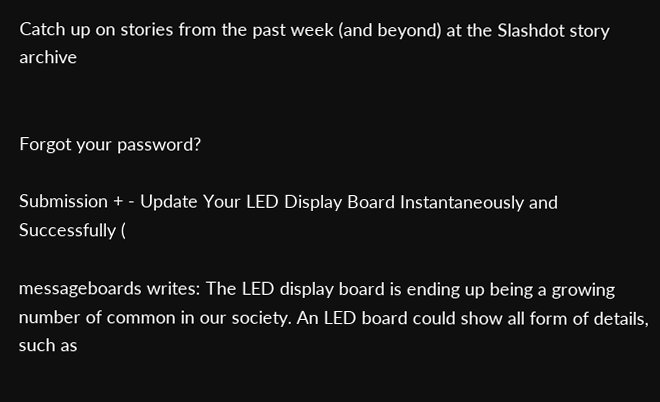Catch up on stories from the past week (and beyond) at the Slashdot story archive


Forgot your password?

Submission + - Update Your LED Display Board Instantaneously and Successfully (

messageboards writes: The LED display board is ending up being a growing number of common in our society. An LED board could show all form of details, such as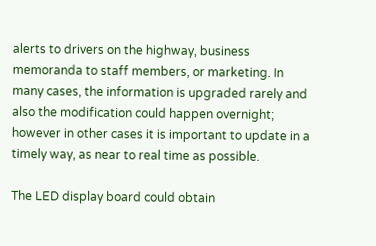alerts to drivers on the highway, business memoranda to staff members, or marketing. In many cases, the information is upgraded rarely and also the modification could happen overnight; however in other cases it is important to update in a timely way, as near to real time as possible.

The LED display board could obtain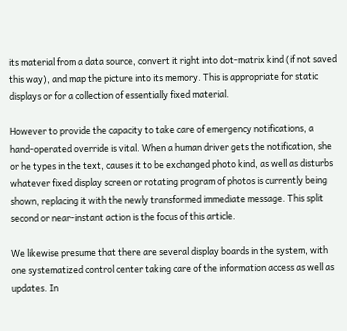its material from a data source, convert it right into dot-matrix kind (if not saved this way), and map the picture into its memory. This is appropriate for static displays or for a collection of essentially fixed material.

However to provide the capacity to take care of emergency notifications, a hand-operated override is vital. When a human driver gets the notification, she or he types in the text, causes it to be exchanged photo kind, as well as disturbs whatever fixed display screen or rotating program of photos is currently being shown, replacing it with the newly transformed immediate message. This split second or near-instant action is the focus of this article.

We likewise presume that there are several display boards in the system, with one systematized control center taking care of the information access as well as updates. In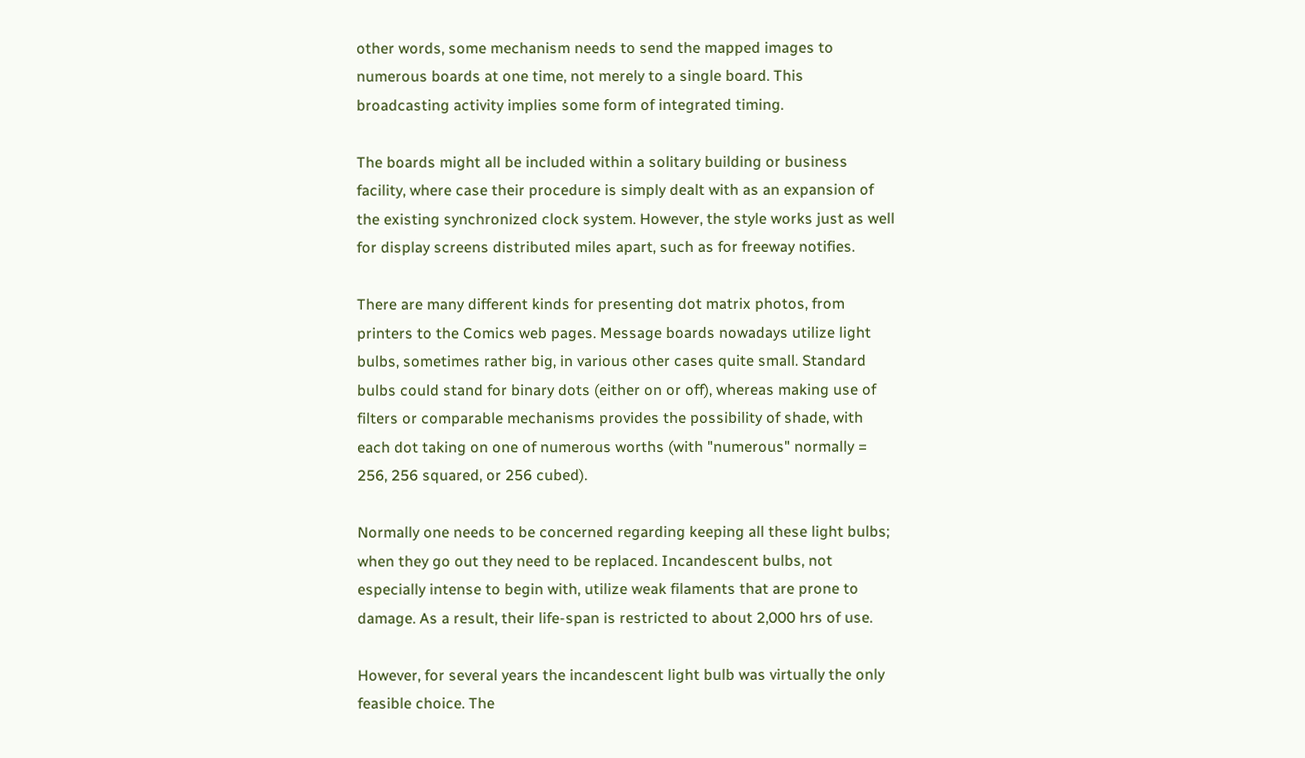other words, some mechanism needs to send the mapped images to numerous boards at one time, not merely to a single board. This broadcasting activity implies some form of integrated timing.

The boards might all be included within a solitary building or business facility, where case their procedure is simply dealt with as an expansion of the existing synchronized clock system. However, the style works just as well for display screens distributed miles apart, such as for freeway notifies.

There are many different kinds for presenting dot matrix photos, from printers to the Comics web pages. Message boards nowadays utilize light bulbs, sometimes rather big, in various other cases quite small. Standard bulbs could stand for binary dots (either on or off), whereas making use of filters or comparable mechanisms provides the possibility of shade, with each dot taking on one of numerous worths (with "numerous" normally = 256, 256 squared, or 256 cubed).

Normally one needs to be concerned regarding keeping all these light bulbs; when they go out they need to be replaced. Incandescent bulbs, not especially intense to begin with, utilize weak filaments that are prone to damage. As a result, their life-span is restricted to about 2,000 hrs of use.

However, for several years the incandescent light bulb was virtually the only feasible choice. The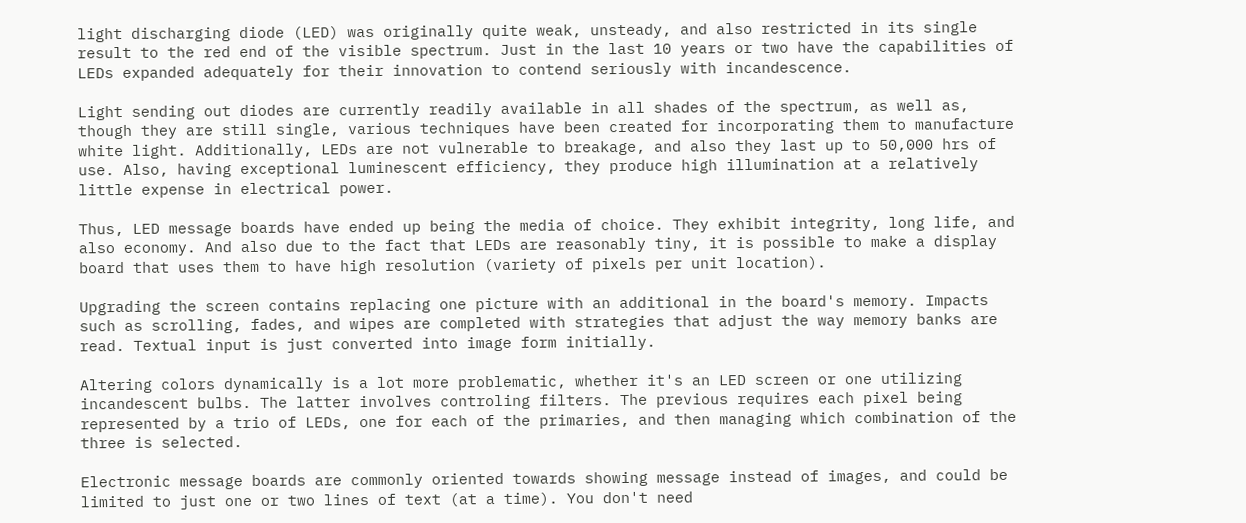light discharging diode (LED) was originally quite weak, unsteady, and also restricted in its single result to the red end of the visible spectrum. Just in the last 10 years or two have the capabilities of LEDs expanded adequately for their innovation to contend seriously with incandescence.

Light sending out diodes are currently readily available in all shades of the spectrum, as well as, though they are still single, various techniques have been created for incorporating them to manufacture white light. Additionally, LEDs are not vulnerable to breakage, and also they last up to 50,000 hrs of use. Also, having exceptional luminescent efficiency, they produce high illumination at a relatively little expense in electrical power.

Thus, LED message boards have ended up being the media of choice. They exhibit integrity, long life, and also economy. And also due to the fact that LEDs are reasonably tiny, it is possible to make a display board that uses them to have high resolution (variety of pixels per unit location).

Upgrading the screen contains replacing one picture with an additional in the board's memory. Impacts such as scrolling, fades, and wipes are completed with strategies that adjust the way memory banks are read. Textual input is just converted into image form initially.

Altering colors dynamically is a lot more problematic, whether it's an LED screen or one utilizing incandescent bulbs. The latter involves controling filters. The previous requires each pixel being represented by a trio of LEDs, one for each of the primaries, and then managing which combination of the three is selected.

Electronic message boards are commonly oriented towards showing message instead of images, and could be limited to just one or two lines of text (at a time). You don't need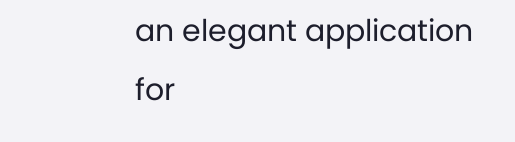an elegant application for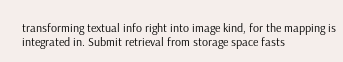transforming textual info right into image kind, for the mapping is integrated in. Submit retrieval from storage space fasts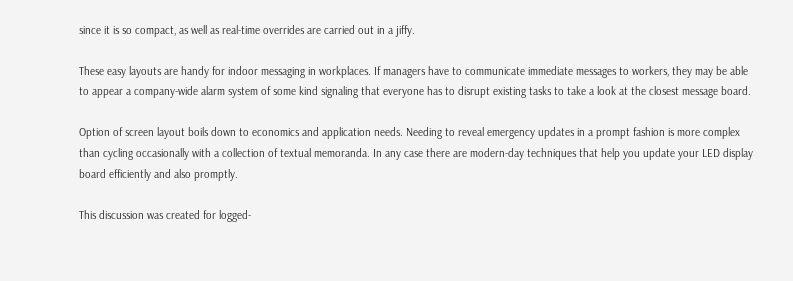since it is so compact, as well as real-time overrides are carried out in a jiffy.

These easy layouts are handy for indoor messaging in workplaces. If managers have to communicate immediate messages to workers, they may be able to appear a company-wide alarm system of some kind signaling that everyone has to disrupt existing tasks to take a look at the closest message board.

Option of screen layout boils down to economics and application needs. Needing to reveal emergency updates in a prompt fashion is more complex than cycling occasionally with a collection of textual memoranda. In any case there are modern-day techniques that help you update your LED display board efficiently and also promptly.

This discussion was created for logged-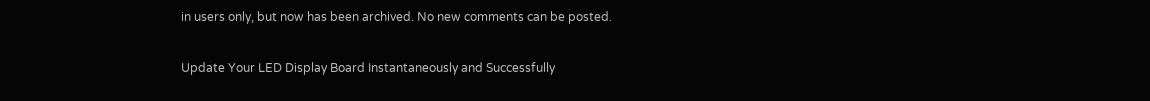in users only, but now has been archived. No new comments can be posted.

Update Your LED Display Board Instantaneously and Successfully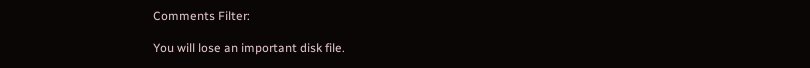Comments Filter:

You will lose an important disk file.